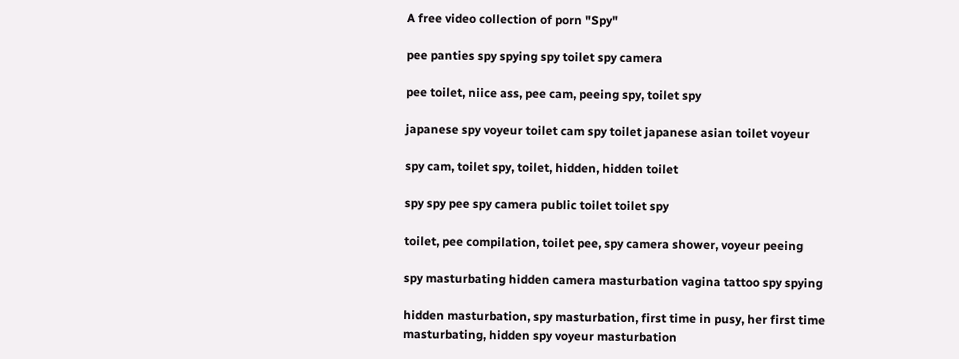A free video collection of porn "Spy"

pee panties spy spying spy toilet spy camera

pee toilet, niice ass, pee cam, peeing spy, toilet spy

japanese spy voyeur toilet cam spy toilet japanese asian toilet voyeur

spy cam, toilet spy, toilet, hidden, hidden toilet

spy spy pee spy camera public toilet toilet spy

toilet, pee compilation, toilet pee, spy camera shower, voyeur peeing

spy masturbating hidden camera masturbation vagina tattoo spy spying

hidden masturbation, spy masturbation, first time in pusy, her first time masturbating, hidden spy voyeur masturbation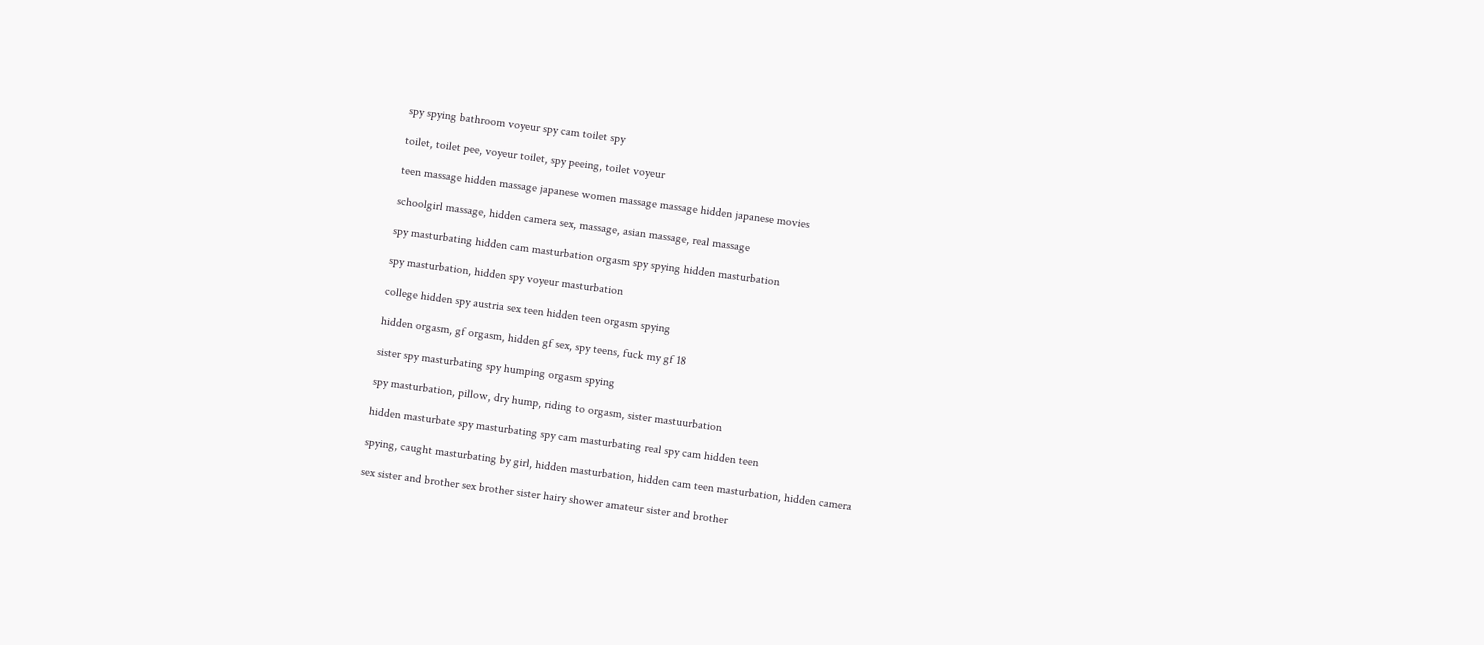spy spying bathroom voyeur spy cam toilet spy

toilet, toilet pee, voyeur toilet, spy peeing, toilet voyeur

teen massage hidden massage japanese women massage massage hidden japanese movies

schoolgirl massage, hidden camera sex, massage, asian massage, real massage

spy masturbating hidden cam masturbation orgasm spy spying hidden masturbation

spy masturbation, hidden spy voyeur masturbation

college hidden spy austria sex teen hidden teen orgasm spying

hidden orgasm, gf orgasm, hidden gf sex, spy teens, fuck my gf 18

sister spy masturbating spy humping orgasm spying

spy masturbation, pillow, dry hump, riding to orgasm, sister mastuurbation

hidden masturbate spy masturbating spy cam masturbating real spy cam hidden teen

spying, caught masturbating by girl, hidden masturbation, hidden cam teen masturbation, hidden camera

sex sister and brother sex brother sister hairy shower amateur sister and brother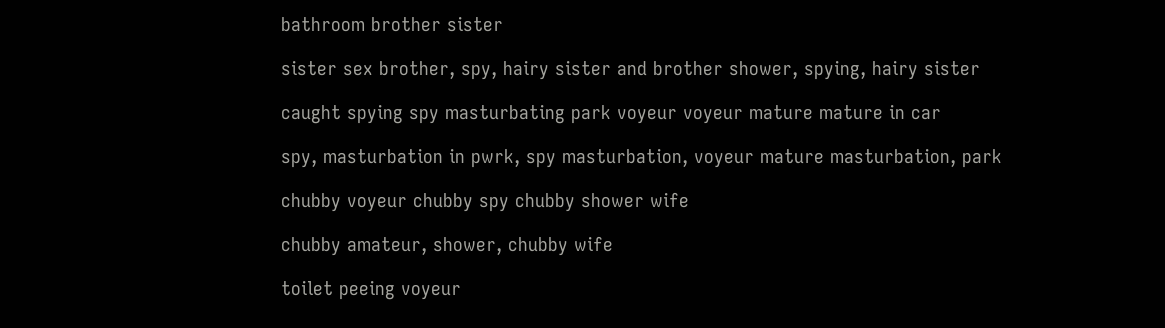bathroom brother sister

sister sex brother, spy, hairy sister and brother shower, spying, hairy sister

caught spying spy masturbating park voyeur voyeur mature mature in car

spy, masturbation in pwrk, spy masturbation, voyeur mature masturbation, park

chubby voyeur chubby spy chubby shower wife

chubby amateur, shower, chubby wife

toilet peeing voyeur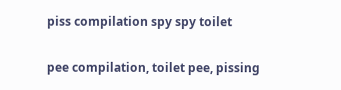piss compilation spy spy toilet

pee compilation, toilet pee, pissing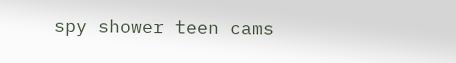spy shower teen cams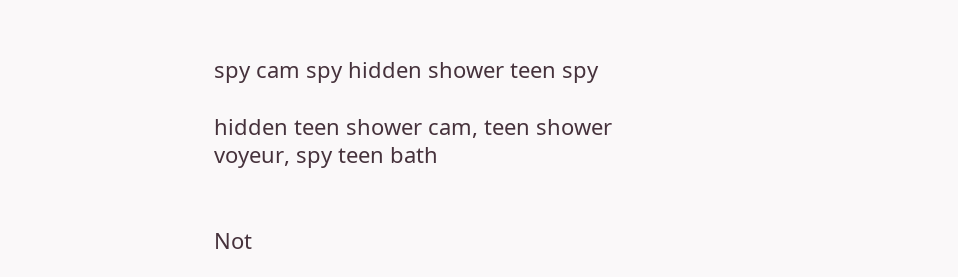spy cam spy hidden shower teen spy

hidden teen shower cam, teen shower voyeur, spy teen bath


Not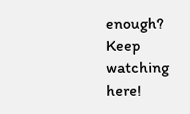enough? Keep watching here!